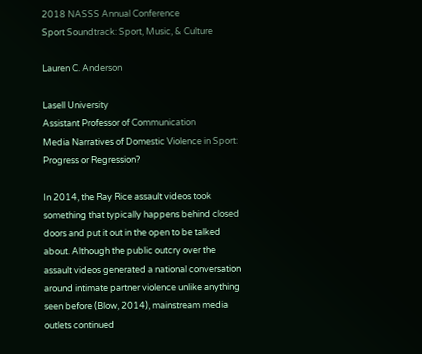2018 NASSS Annual Conference
Sport Soundtrack: Sport, Music, & Culture

Lauren C. Anderson

Lasell University
Assistant Professor of Communication
Media Narratives of Domestic Violence in Sport: Progress or Regression?

In 2014, the Ray Rice assault videos took something that typically happens behind closed doors and put it out in the open to be talked about. Although the public outcry over the assault videos generated a national conversation around intimate partner violence unlike anything seen before (Blow, 2014), mainstream media outlets continued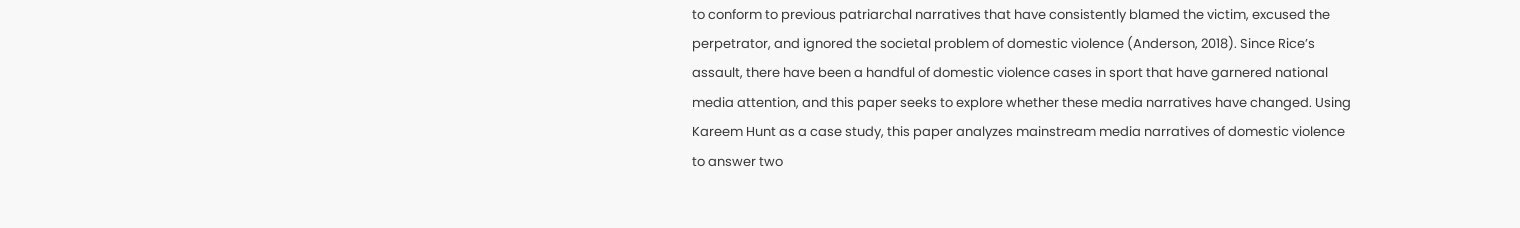to conform to previous patriarchal narratives that have consistently blamed the victim, excused the perpetrator, and ignored the societal problem of domestic violence (Anderson, 2018). Since Rice’s assault, there have been a handful of domestic violence cases in sport that have garnered national media attention, and this paper seeks to explore whether these media narratives have changed. Using Kareem Hunt as a case study, this paper analyzes mainstream media narratives of domestic violence to answer two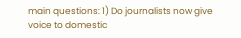main questions: 1) Do journalists now give voice to domestic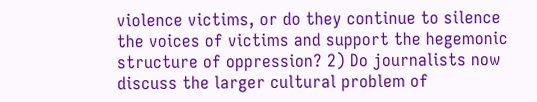violence victims, or do they continue to silence the voices of victims and support the hegemonic structure of oppression? 2) Do journalists now discuss the larger cultural problem of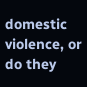domestic violence, or do they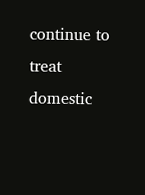continue to treat domestic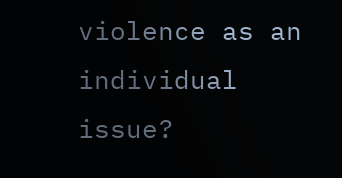violence as an individual issue?